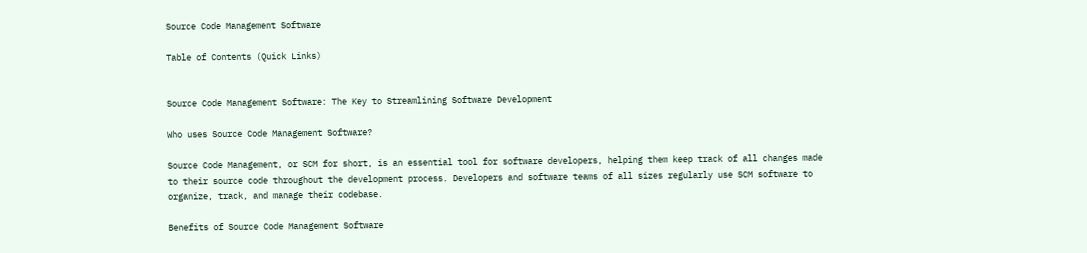Source Code Management Software

Table of Contents (Quick Links)


Source Code Management Software: The Key to Streamlining Software Development

Who uses Source Code Management Software?

Source Code Management, or SCM for short, is an essential tool for software developers, helping them keep track of all changes made to their source code throughout the development process. Developers and software teams of all sizes regularly use SCM software to organize, track, and manage their codebase.

Benefits of Source Code Management Software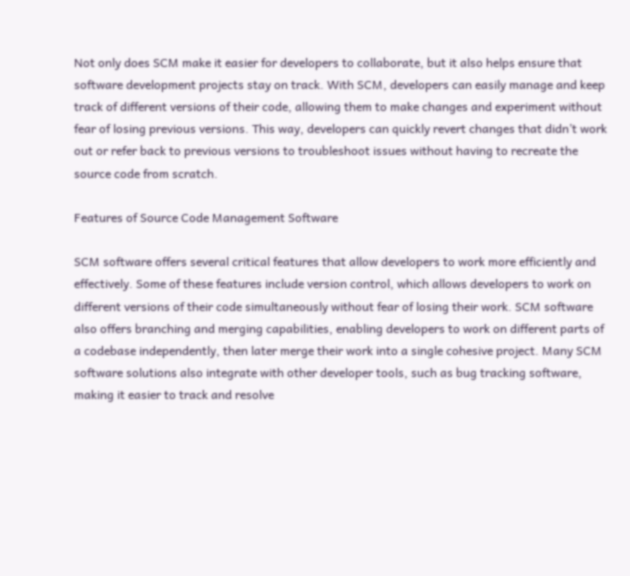Not only does SCM make it easier for developers to collaborate, but it also helps ensure that software development projects stay on track. With SCM, developers can easily manage and keep track of different versions of their code, allowing them to make changes and experiment without fear of losing previous versions. This way, developers can quickly revert changes that didn’t work out or refer back to previous versions to troubleshoot issues without having to recreate the source code from scratch.

Features of Source Code Management Software

SCM software offers several critical features that allow developers to work more efficiently and effectively. Some of these features include version control, which allows developers to work on different versions of their code simultaneously without fear of losing their work. SCM software also offers branching and merging capabilities, enabling developers to work on different parts of a codebase independently, then later merge their work into a single cohesive project. Many SCM software solutions also integrate with other developer tools, such as bug tracking software, making it easier to track and resolve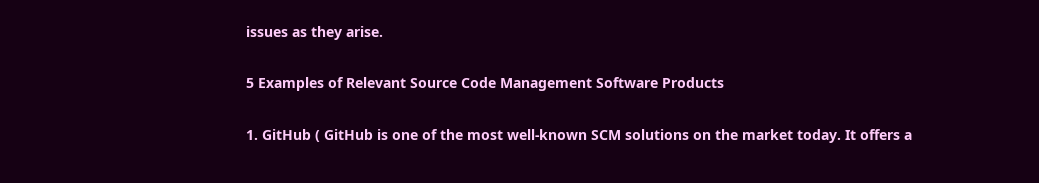issues as they arise.

5 Examples of Relevant Source Code Management Software Products

1. GitHub ( GitHub is one of the most well-known SCM solutions on the market today. It offers a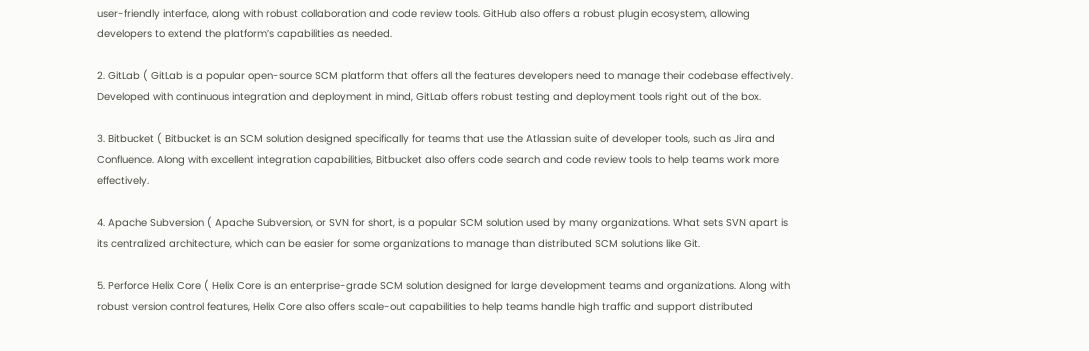user-friendly interface, along with robust collaboration and code review tools. GitHub also offers a robust plugin ecosystem, allowing developers to extend the platform’s capabilities as needed.

2. GitLab ( GitLab is a popular open-source SCM platform that offers all the features developers need to manage their codebase effectively. Developed with continuous integration and deployment in mind, GitLab offers robust testing and deployment tools right out of the box.

3. Bitbucket ( Bitbucket is an SCM solution designed specifically for teams that use the Atlassian suite of developer tools, such as Jira and Confluence. Along with excellent integration capabilities, Bitbucket also offers code search and code review tools to help teams work more effectively.

4. Apache Subversion ( Apache Subversion, or SVN for short, is a popular SCM solution used by many organizations. What sets SVN apart is its centralized architecture, which can be easier for some organizations to manage than distributed SCM solutions like Git.

5. Perforce Helix Core ( Helix Core is an enterprise-grade SCM solution designed for large development teams and organizations. Along with robust version control features, Helix Core also offers scale-out capabilities to help teams handle high traffic and support distributed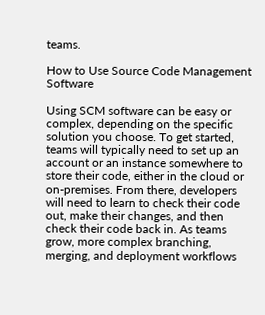teams.

How to Use Source Code Management Software

Using SCM software can be easy or complex, depending on the specific solution you choose. To get started, teams will typically need to set up an account or an instance somewhere to store their code, either in the cloud or on-premises. From there, developers will need to learn to check their code out, make their changes, and then check their code back in. As teams grow, more complex branching, merging, and deployment workflows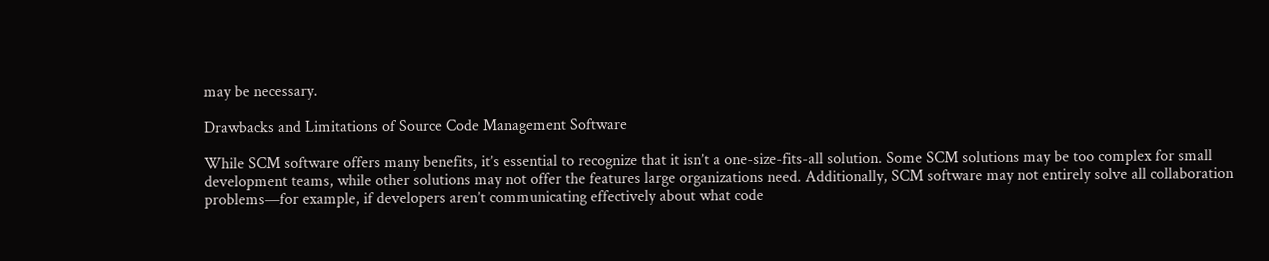may be necessary.

Drawbacks and Limitations of Source Code Management Software

While SCM software offers many benefits, it’s essential to recognize that it isn’t a one-size-fits-all solution. Some SCM solutions may be too complex for small development teams, while other solutions may not offer the features large organizations need. Additionally, SCM software may not entirely solve all collaboration problems—for example, if developers aren’t communicating effectively about what code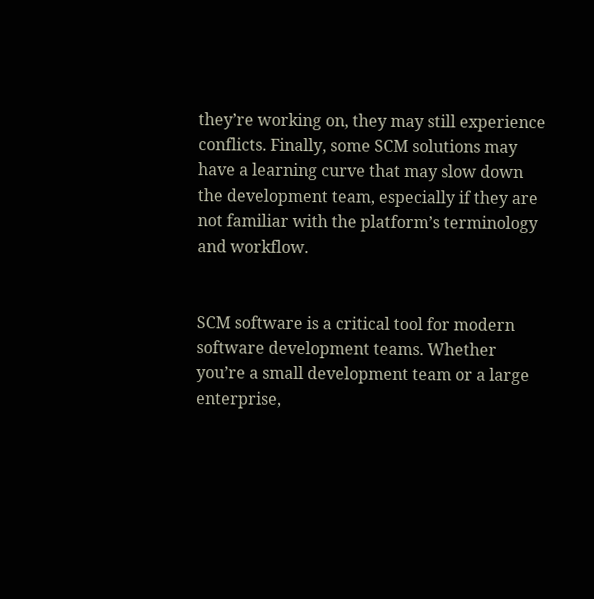they’re working on, they may still experience conflicts. Finally, some SCM solutions may have a learning curve that may slow down the development team, especially if they are not familiar with the platform’s terminology and workflow.


SCM software is a critical tool for modern software development teams. Whether you’re a small development team or a large enterprise,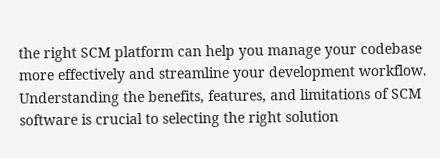the right SCM platform can help you manage your codebase more effectively and streamline your development workflow. Understanding the benefits, features, and limitations of SCM software is crucial to selecting the right solution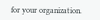for your organization.